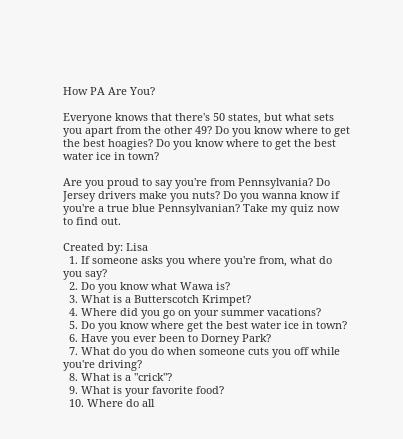How PA Are You?

Everyone knows that there's 50 states, but what sets you apart from the other 49? Do you know where to get the best hoagies? Do you know where to get the best water ice in town?

Are you proud to say you're from Pennsylvania? Do Jersey drivers make you nuts? Do you wanna know if you're a true blue Pennsylvanian? Take my quiz now to find out.

Created by: Lisa
  1. If someone asks you where you're from, what do you say?
  2. Do you know what Wawa is?
  3. What is a Butterscotch Krimpet?
  4. Where did you go on your summer vacations?
  5. Do you know where get the best water ice in town?
  6. Have you ever been to Dorney Park?
  7. What do you do when someone cuts you off while you're driving?
  8. What is a "crick"?
  9. What is your favorite food?
  10. Where do all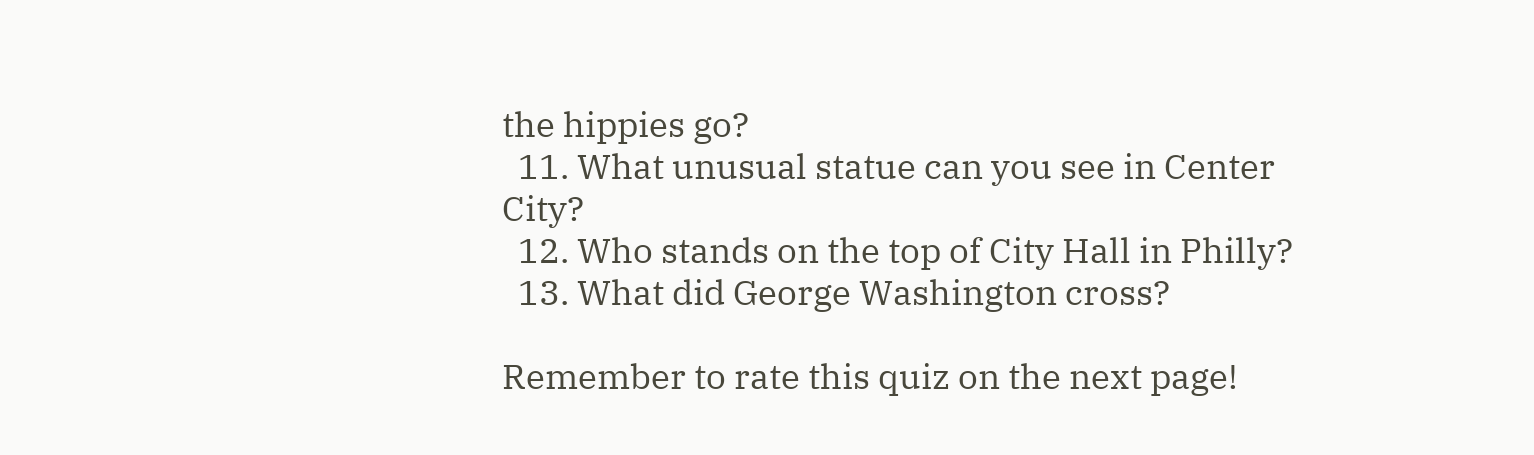the hippies go?
  11. What unusual statue can you see in Center City?
  12. Who stands on the top of City Hall in Philly?
  13. What did George Washington cross?

Remember to rate this quiz on the next page!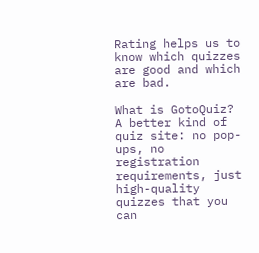Rating helps us to know which quizzes are good and which are bad.

What is GotoQuiz? A better kind of quiz site: no pop-ups, no registration requirements, just high-quality quizzes that you can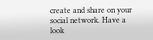create and share on your social network. Have a look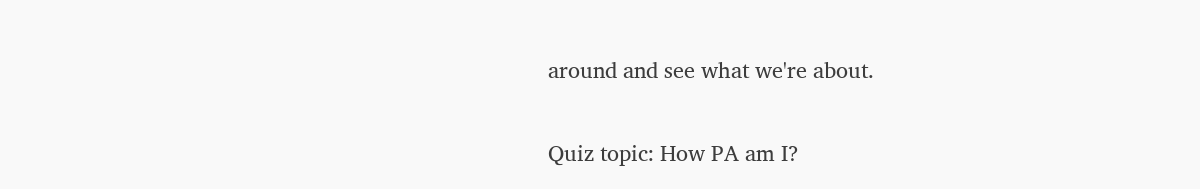around and see what we're about.

Quiz topic: How PA am I?